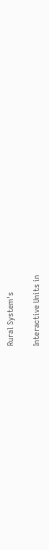Rural System's

Interactive Units in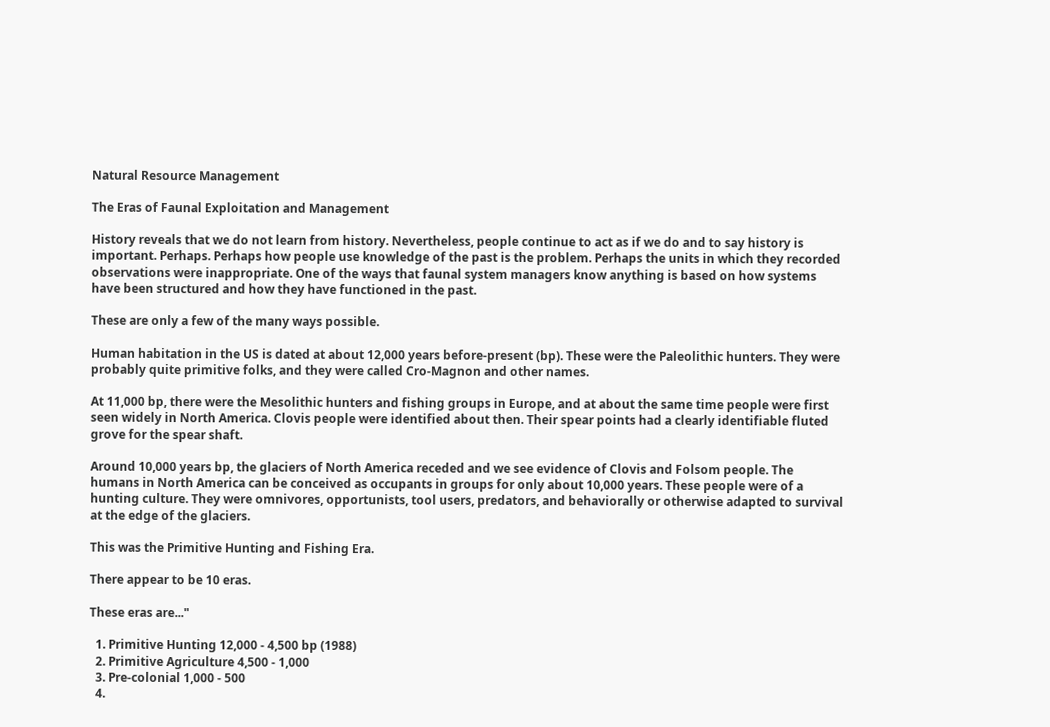Natural Resource Management

The Eras of Faunal Exploitation and Management

History reveals that we do not learn from history. Nevertheless, people continue to act as if we do and to say history is important. Perhaps. Perhaps how people use knowledge of the past is the problem. Perhaps the units in which they recorded observations were inappropriate. One of the ways that faunal system managers know anything is based on how systems have been structured and how they have functioned in the past.

These are only a few of the many ways possible.

Human habitation in the US is dated at about 12,000 years before-present (bp). These were the Paleolithic hunters. They were probably quite primitive folks, and they were called Cro-Magnon and other names.

At 11,000 bp, there were the Mesolithic hunters and fishing groups in Europe, and at about the same time people were first seen widely in North America. Clovis people were identified about then. Their spear points had a clearly identifiable fluted grove for the spear shaft.

Around 10,000 years bp, the glaciers of North America receded and we see evidence of Clovis and Folsom people. The humans in North America can be conceived as occupants in groups for only about 10,000 years. These people were of a hunting culture. They were omnivores, opportunists, tool users, predators, and behaviorally or otherwise adapted to survival at the edge of the glaciers.

This was the Primitive Hunting and Fishing Era.

There appear to be 10 eras.

These eras are..."

  1. Primitive Hunting 12,000 - 4,500 bp (1988)
  2. Primitive Agriculture 4,500 - 1,000
  3. Pre-colonial 1,000 - 500
  4.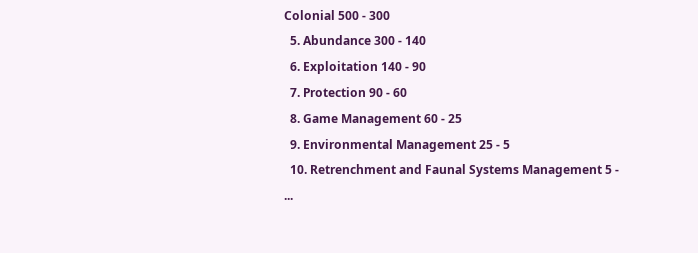Colonial 500 - 300
  5. Abundance 300 - 140
  6. Exploitation 140 - 90
  7. Protection 90 - 60
  8. Game Management 60 - 25
  9. Environmental Management 25 - 5
  10. Retrenchment and Faunal Systems Management 5 - ...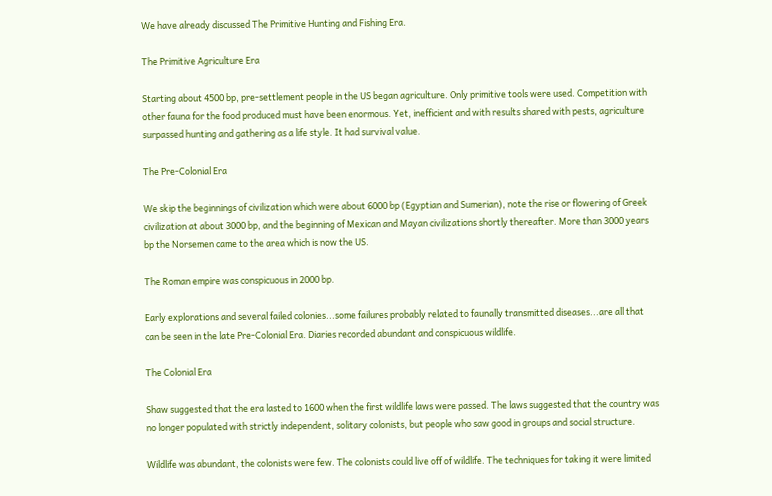We have already discussed The Primitive Hunting and Fishing Era.

The Primitive Agriculture Era

Starting about 4500 bp, pre-settlement people in the US began agriculture. Only primitive tools were used. Competition with other fauna for the food produced must have been enormous. Yet, inefficient and with results shared with pests, agriculture surpassed hunting and gathering as a life style. It had survival value.

The Pre-Colonial Era

We skip the beginnings of civilization which were about 6000 bp (Egyptian and Sumerian), note the rise or flowering of Greek civilization at about 3000 bp, and the beginning of Mexican and Mayan civilizations shortly thereafter. More than 3000 years bp the Norsemen came to the area which is now the US.

The Roman empire was conspicuous in 2000 bp.

Early explorations and several failed colonies...some failures probably related to faunally transmitted diseases...are all that can be seen in the late Pre-Colonial Era. Diaries recorded abundant and conspicuous wildlife.

The Colonial Era

Shaw suggested that the era lasted to 1600 when the first wildlife laws were passed. The laws suggested that the country was no longer populated with strictly independent, solitary colonists, but people who saw good in groups and social structure.

Wildlife was abundant, the colonists were few. The colonists could live off of wildlife. The techniques for taking it were limited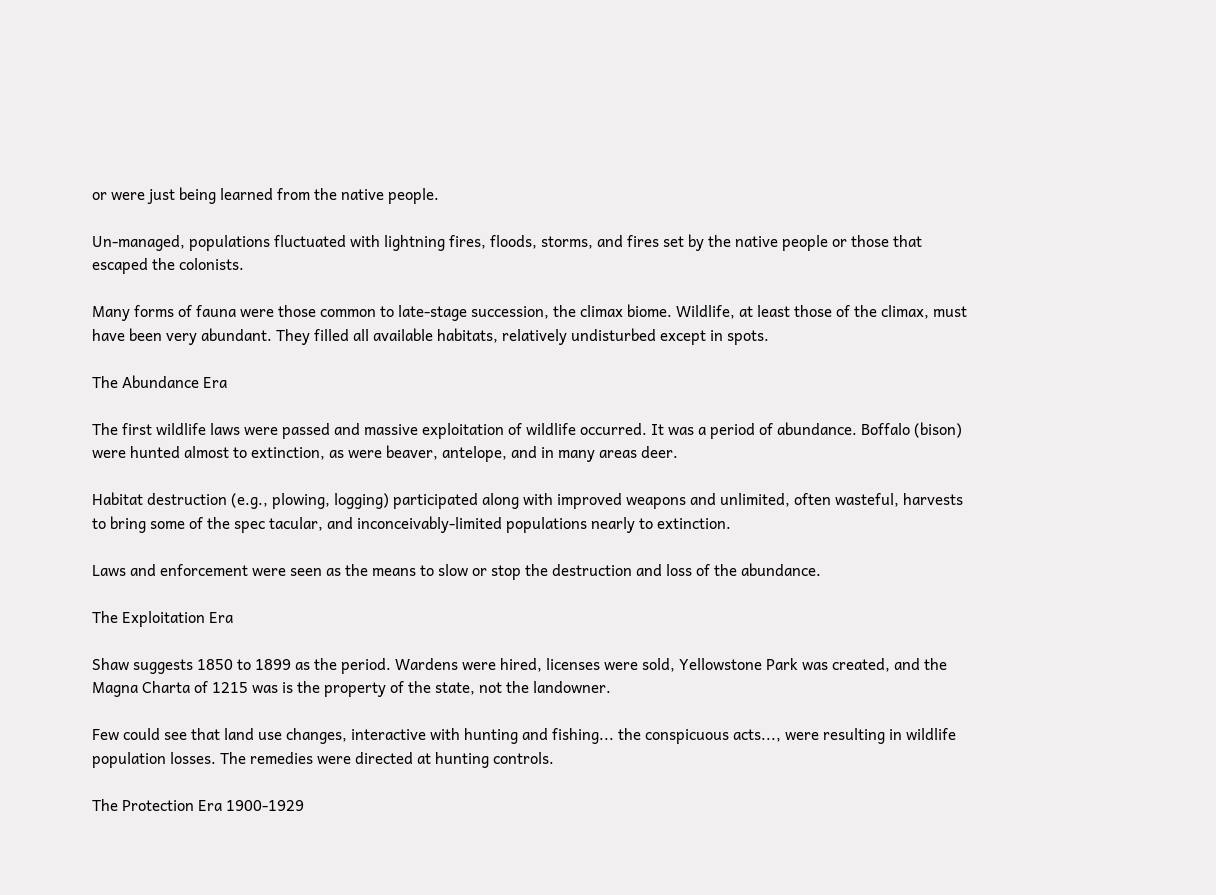or were just being learned from the native people.

Un-managed, populations fluctuated with lightning fires, floods, storms, and fires set by the native people or those that escaped the colonists.

Many forms of fauna were those common to late-stage succession, the climax biome. Wildlife, at least those of the climax, must have been very abundant. They filled all available habitats, relatively undisturbed except in spots.

The Abundance Era

The first wildlife laws were passed and massive exploitation of wildlife occurred. It was a period of abundance. Boffalo (bison) were hunted almost to extinction, as were beaver, antelope, and in many areas deer.

Habitat destruction (e.g., plowing, logging) participated along with improved weapons and unlimited, often wasteful, harvests to bring some of the spec tacular, and inconceivably-limited populations nearly to extinction.

Laws and enforcement were seen as the means to slow or stop the destruction and loss of the abundance.

The Exploitation Era

Shaw suggests 1850 to 1899 as the period. Wardens were hired, licenses were sold, Yellowstone Park was created, and the Magna Charta of 1215 was is the property of the state, not the landowner.

Few could see that land use changes, interactive with hunting and fishing... the conspicuous acts..., were resulting in wildlife population losses. The remedies were directed at hunting controls.

The Protection Era 1900-1929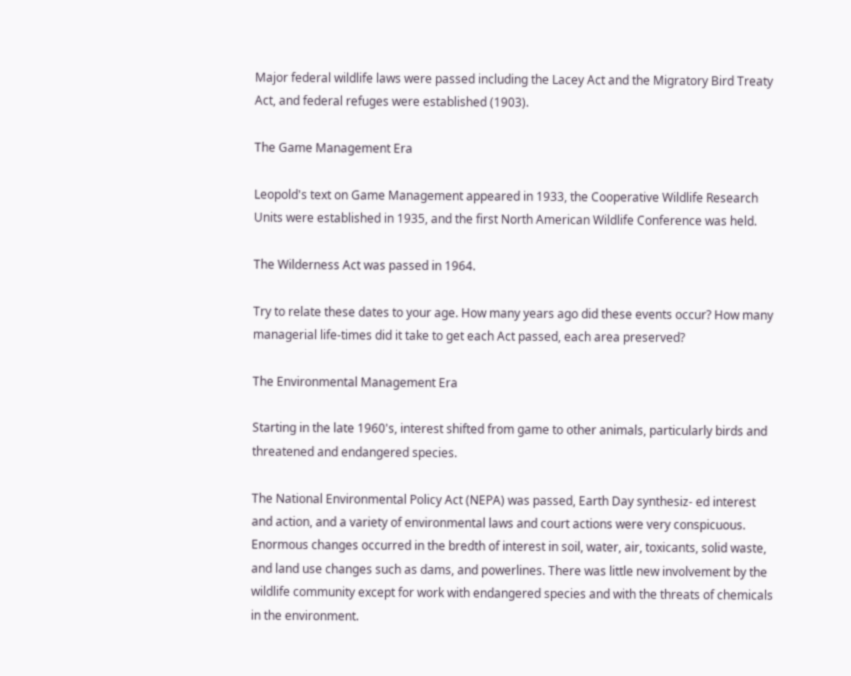Major federal wildlife laws were passed including the Lacey Act and the Migratory Bird Treaty Act, and federal refuges were established (1903).

The Game Management Era

Leopold's text on Game Management appeared in 1933, the Cooperative Wildlife Research Units were established in 1935, and the first North American Wildlife Conference was held.

The Wilderness Act was passed in 1964.

Try to relate these dates to your age. How many years ago did these events occur? How many managerial life-times did it take to get each Act passed, each area preserved?

The Environmental Management Era

Starting in the late 1960's, interest shifted from game to other animals, particularly birds and threatened and endangered species.

The National Environmental Policy Act (NEPA) was passed, Earth Day synthesiz- ed interest and action, and a variety of environmental laws and court actions were very conspicuous. Enormous changes occurred in the bredth of interest in soil, water, air, toxicants, solid waste, and land use changes such as dams, and powerlines. There was little new involvement by the wildlife community except for work with endangered species and with the threats of chemicals in the environment.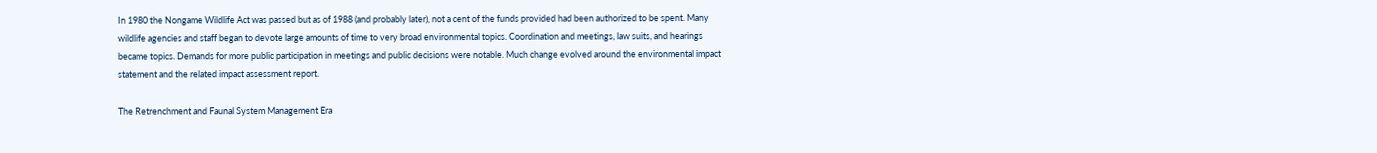In 1980 the Nongame Wildlife Act was passed but as of 1988 (and probably later), not a cent of the funds provided had been authorized to be spent. Many wildlife agencies and staff began to devote large amounts of time to very broad environmental topics. Coordination and meetings, law suits, and hearings became topics. Demands for more public participation in meetings and public decisions were notable. Much change evolved around the environmental impact statement and the related impact assessment report.

The Retrenchment and Faunal System Management Era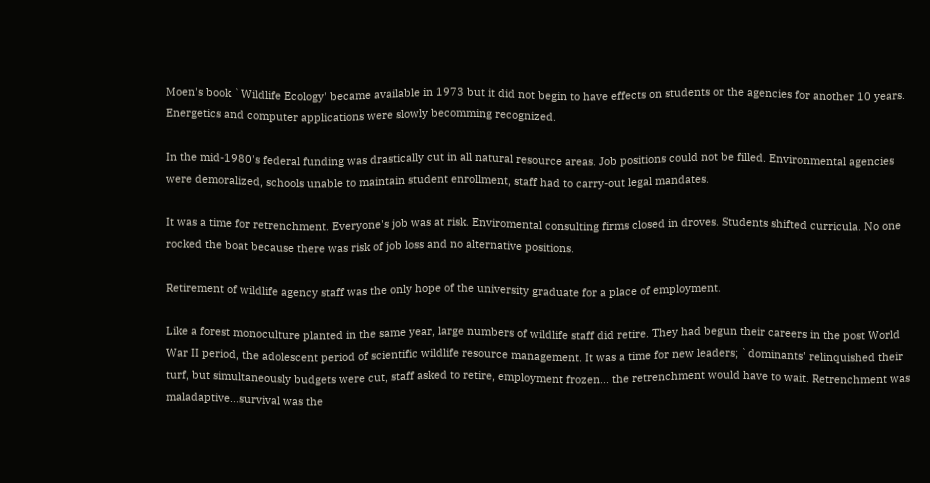Moen's book `Wildlife Ecology' became available in 1973 but it did not begin to have effects on students or the agencies for another 10 years. Energetics and computer applications were slowly becomming recognized.

In the mid-1980's federal funding was drastically cut in all natural resource areas. Job positions could not be filled. Environmental agencies were demoralized, schools unable to maintain student enrollment, staff had to carry-out legal mandates.

It was a time for retrenchment. Everyone's job was at risk. Enviromental consulting firms closed in droves. Students shifted curricula. No one rocked the boat because there was risk of job loss and no alternative positions.

Retirement of wildlife agency staff was the only hope of the university graduate for a place of employment.

Like a forest monoculture planted in the same year, large numbers of wildlife staff did retire. They had begun their careers in the post World War II period, the adolescent period of scientific wildlife resource management. It was a time for new leaders; `dominants' relinquished their turf, but simultaneously budgets were cut, staff asked to retire, employment frozen... the retrenchment would have to wait. Retrenchment was maladaptive...survival was the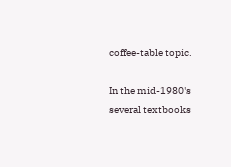coffee-table topic.

In the mid-1980's several textbooks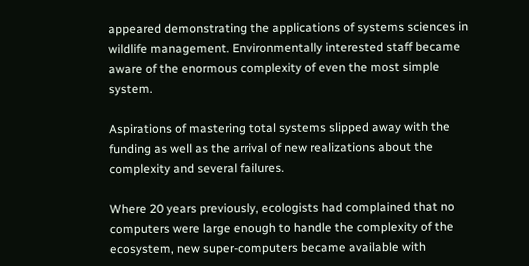appeared demonstrating the applications of systems sciences in wildlife management. Environmentally interested staff became aware of the enormous complexity of even the most simple system.

Aspirations of mastering total systems slipped away with the funding as well as the arrival of new realizations about the complexity and several failures.

Where 20 years previously, ecologists had complained that no computers were large enough to handle the complexity of the ecosystem, new super-computers became available with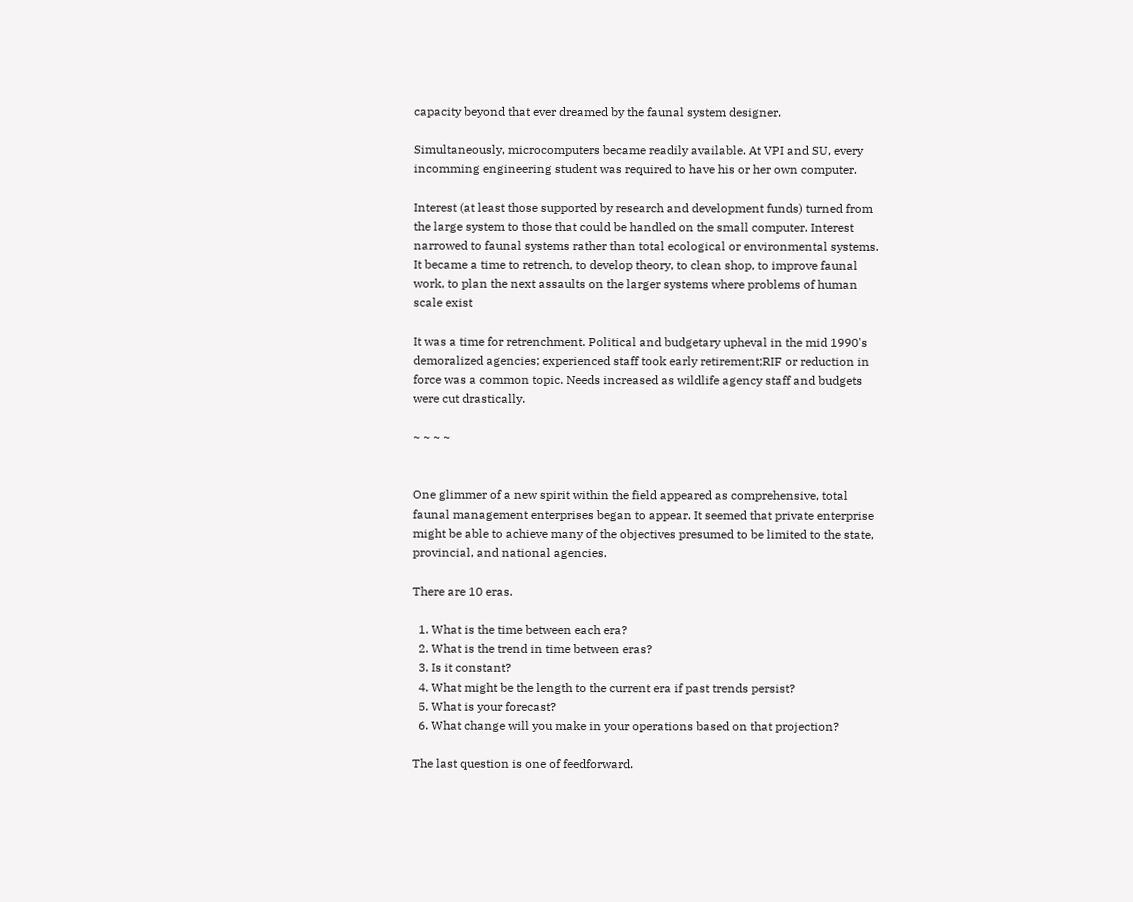capacity beyond that ever dreamed by the faunal system designer.

Simultaneously, microcomputers became readily available. At VPI and SU, every incomming engineering student was required to have his or her own computer.

Interest (at least those supported by research and development funds) turned from the large system to those that could be handled on the small computer. Interest narrowed to faunal systems rather than total ecological or environmental systems. It became a time to retrench, to develop theory, to clean shop, to improve faunal work, to plan the next assaults on the larger systems where problems of human scale exist

It was a time for retrenchment. Political and budgetary upheval in the mid 1990's demoralized agencies; experienced staff took early retirement;RIF or reduction in force was a common topic. Needs increased as wildlife agency staff and budgets were cut drastically.

~ ~ ~ ~


One glimmer of a new spirit within the field appeared as comprehensive, total faunal management enterprises began to appear. It seemed that private enterprise might be able to achieve many of the objectives presumed to be limited to the state, provincial, and national agencies.

There are 10 eras.

  1. What is the time between each era?
  2. What is the trend in time between eras?
  3. Is it constant?
  4. What might be the length to the current era if past trends persist?
  5. What is your forecast?
  6. What change will you make in your operations based on that projection?

The last question is one of feedforward.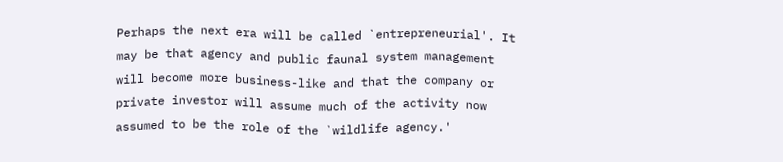Perhaps the next era will be called `entrepreneurial'. It may be that agency and public faunal system management will become more business-like and that the company or private investor will assume much of the activity now assumed to be the role of the `wildlife agency.'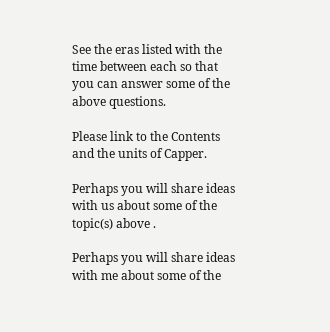See the eras listed with the time between each so that you can answer some of the above questions.

Please link to the Contents and the units of Capper.

Perhaps you will share ideas with us about some of the topic(s) above .

Perhaps you will share ideas with me about some of the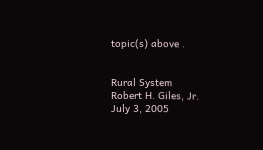topic(s) above .


Rural System
Robert H. Giles, Jr.
July 3, 2005